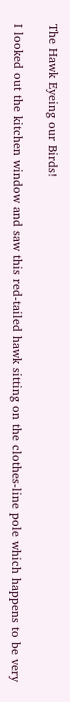The Hawk Eyeing our Birds!

I looked out the kitchen window and saw this red-tailed hawk sitting on the clothes-line pole which happens to be very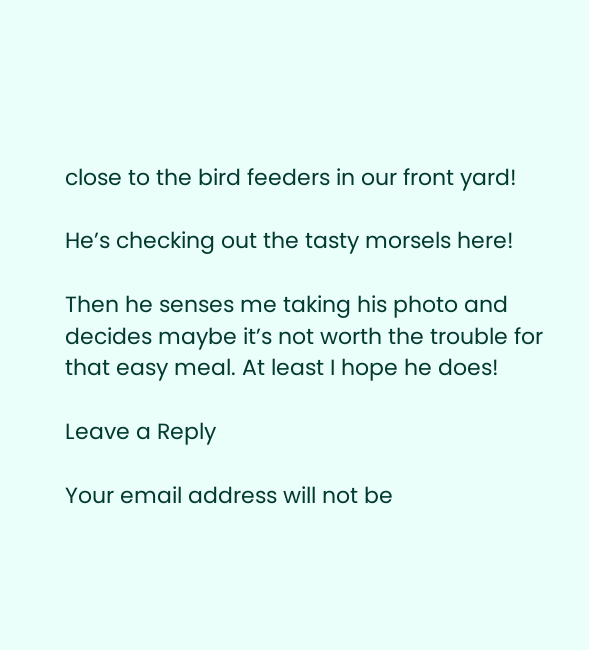close to the bird feeders in our front yard!

He’s checking out the tasty morsels here!

Then he senses me taking his photo and decides maybe it’s not worth the trouble for that easy meal. At least I hope he does!

Leave a Reply

Your email address will not be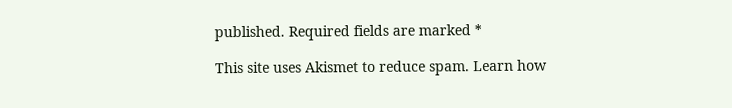published. Required fields are marked *

This site uses Akismet to reduce spam. Learn how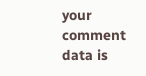your comment data is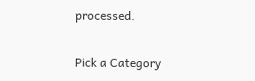processed.

Pick a Category